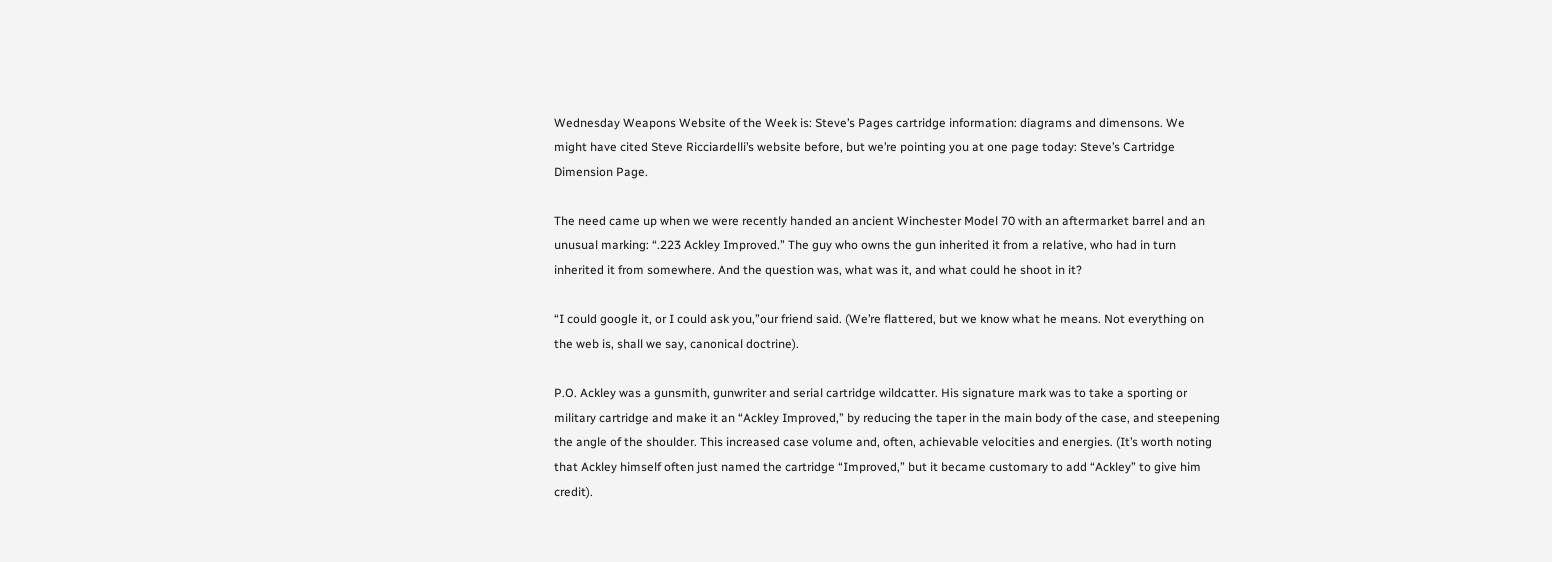Wednesday Weapons Website of the Week is: Steve’s Pages cartridge information: diagrams and dimensons. We might have cited Steve Ricciardelli’s website before, but we’re pointing you at one page today: Steve’s Cartridge Dimension Page.

The need came up when we were recently handed an ancient Winchester Model 70 with an aftermarket barrel and an unusual marking: “.223 Ackley Improved.” The guy who owns the gun inherited it from a relative, who had in turn inherited it from somewhere. And the question was, what was it, and what could he shoot in it?

“I could google it, or I could ask you,”our friend said. (We’re flattered, but we know what he means. Not everything on the web is, shall we say, canonical doctrine).

P.O. Ackley was a gunsmith, gunwriter and serial cartridge wildcatter. His signature mark was to take a sporting or military cartridge and make it an “Ackley Improved,” by reducing the taper in the main body of the case, and steepening the angle of the shoulder. This increased case volume and, often, achievable velocities and energies. (It’s worth noting that Ackley himself often just named the cartridge “Improved,” but it became customary to add “Ackley” to give him credit).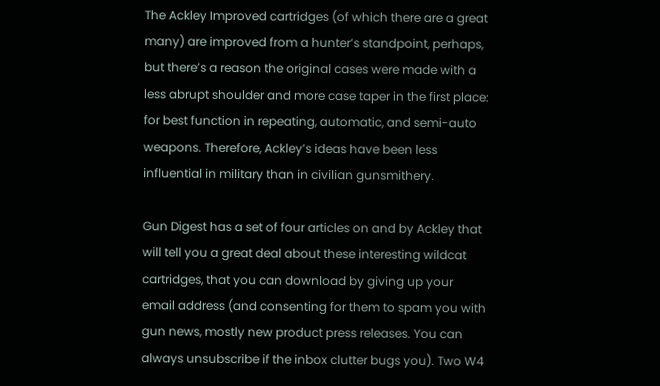The Ackley Improved cartridges (of which there are a great many) are improved from a hunter’s standpoint, perhaps, but there’s a reason the original cases were made with a less abrupt shoulder and more case taper in the first place: for best function in repeating, automatic, and semi-auto weapons. Therefore, Ackley’s ideas have been less influential in military than in civilian gunsmithery.

Gun Digest has a set of four articles on and by Ackley that will tell you a great deal about these interesting wildcat cartridges, that you can download by giving up your email address (and consenting for them to spam you with gun news, mostly new product press releases. You can always unsubscribe if the inbox clutter bugs you). Two W4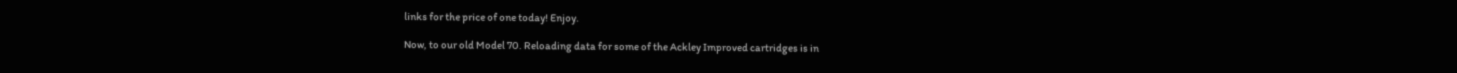links for the price of one today! Enjoy.

Now, to our old Model 70. Reloading data for some of the Ackley Improved cartridges is in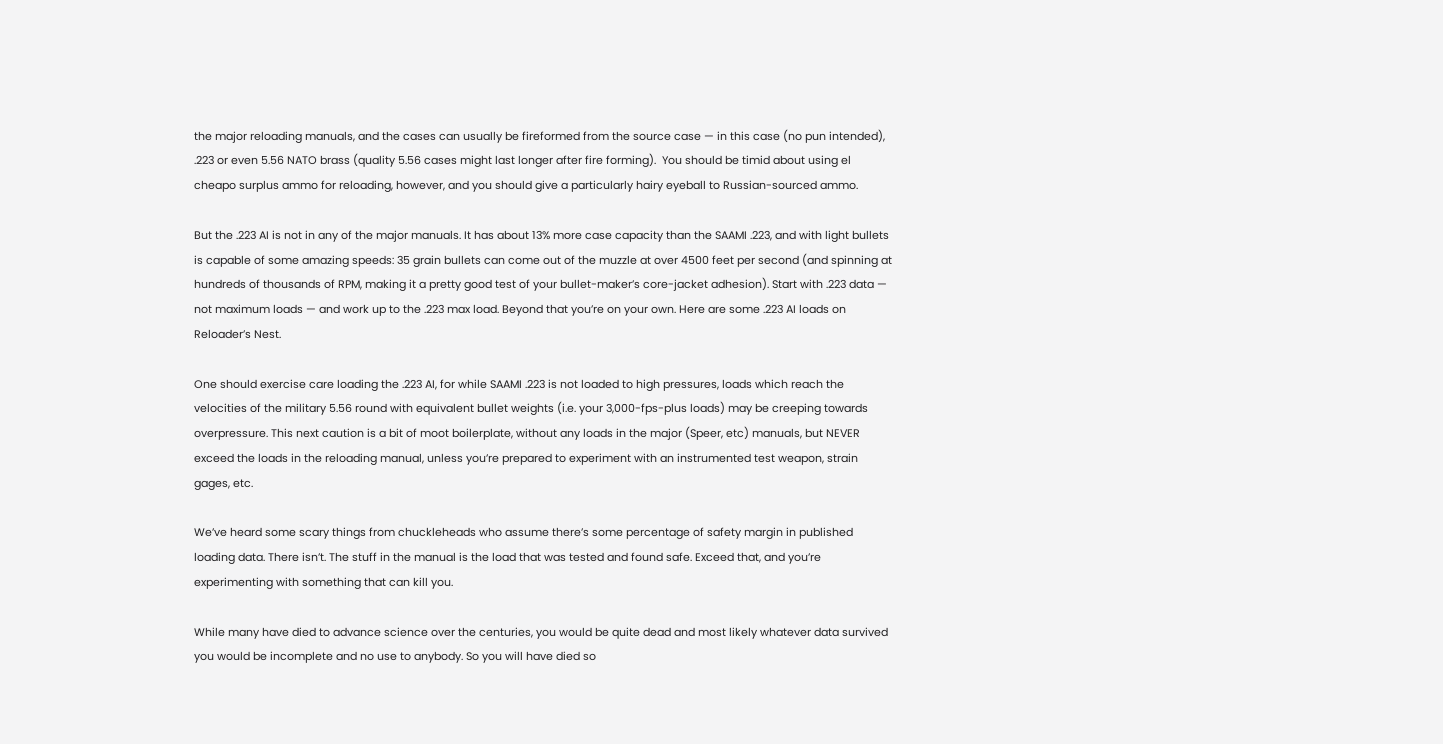the major reloading manuals, and the cases can usually be fireformed from the source case — in this case (no pun intended), .223 or even 5.56 NATO brass (quality 5.56 cases might last longer after fire forming).  You should be timid about using el cheapo surplus ammo for reloading, however, and you should give a particularly hairy eyeball to Russian-sourced ammo.

But the .223 AI is not in any of the major manuals. It has about 13% more case capacity than the SAAMI .223, and with light bullets is capable of some amazing speeds: 35 grain bullets can come out of the muzzle at over 4500 feet per second (and spinning at hundreds of thousands of RPM, making it a pretty good test of your bullet-maker’s core-jacket adhesion). Start with .223 data — not maximum loads — and work up to the .223 max load. Beyond that you’re on your own. Here are some .223 AI loads on Reloader’s Nest.

One should exercise care loading the .223 AI, for while SAAMI .223 is not loaded to high pressures, loads which reach the velocities of the military 5.56 round with equivalent bullet weights (i.e. your 3,000-fps-plus loads) may be creeping towards overpressure. This next caution is a bit of moot boilerplate, without any loads in the major (Speer, etc) manuals, but NEVER exceed the loads in the reloading manual, unless you’re prepared to experiment with an instrumented test weapon, strain gages, etc.

We’ve heard some scary things from chuckleheads who assume there’s some percentage of safety margin in published loading data. There isn’t. The stuff in the manual is the load that was tested and found safe. Exceed that, and you’re experimenting with something that can kill you.

While many have died to advance science over the centuries, you would be quite dead and most likely whatever data survived you would be incomplete and no use to anybody. So you will have died so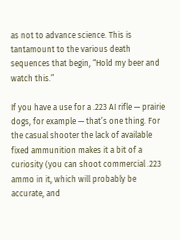as not to advance science. This is tantamount to the various death sequences that begin, “Hold my beer and watch this.”

If you have a use for a .223 AI rifle — prairie dogs, for example — that’s one thing. For the casual shooter the lack of available fixed ammunition makes it a bit of a curiosity (you can shoot commercial .223 ammo in it, which will probably be accurate, and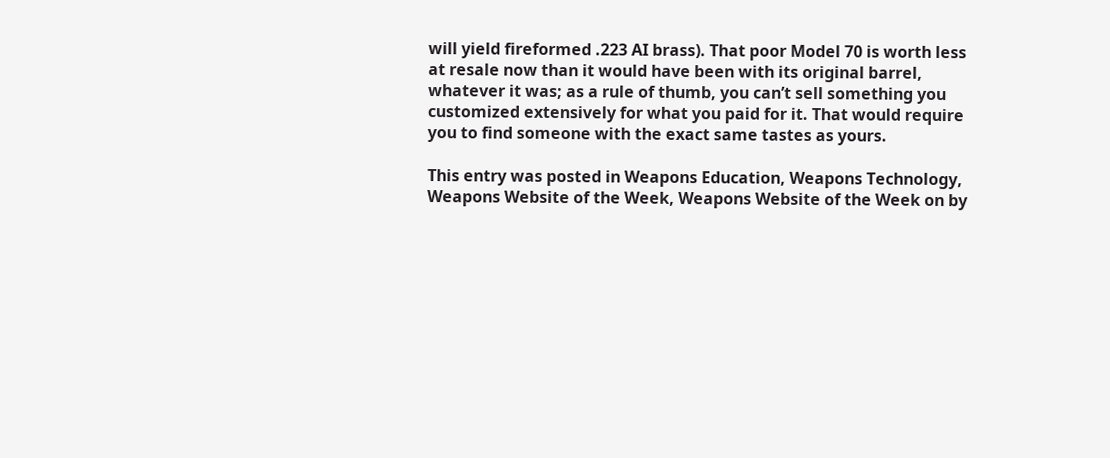will yield fireformed .223 AI brass). That poor Model 70 is worth less at resale now than it would have been with its original barrel, whatever it was; as a rule of thumb, you can’t sell something you customized extensively for what you paid for it. That would require you to find someone with the exact same tastes as yours.

This entry was posted in Weapons Education, Weapons Technology, Weapons Website of the Week, Weapons Website of the Week on by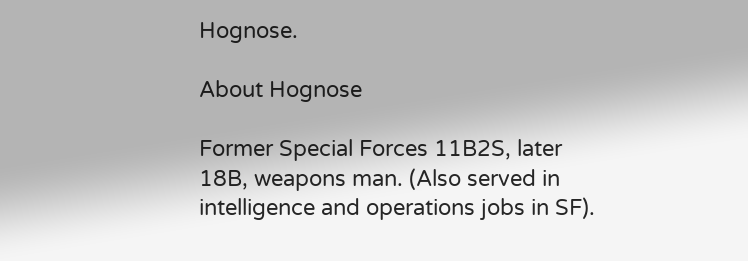Hognose.

About Hognose

Former Special Forces 11B2S, later 18B, weapons man. (Also served in intelligence and operations jobs in SF).